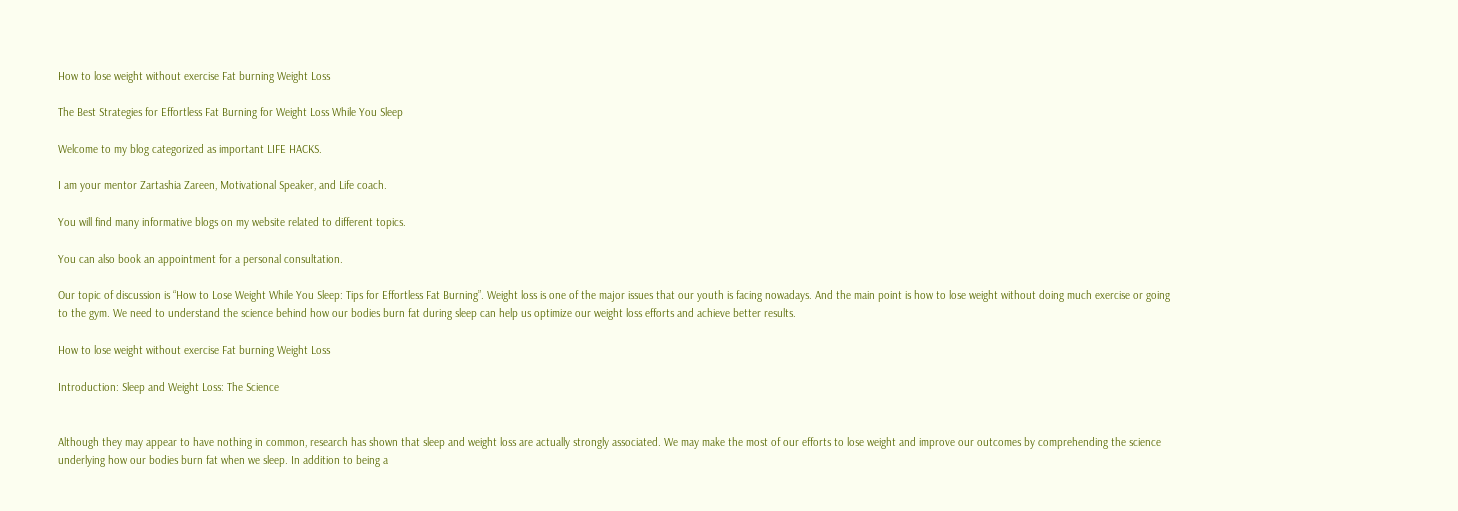How to lose weight without exercise Fat burning Weight Loss

The Best Strategies for Effortless Fat Burning for Weight Loss While You Sleep

Welcome to my blog categorized as important LIFE HACKS.

I am your mentor Zartashia Zareen, Motivational Speaker, and Life coach.

You will find many informative blogs on my website related to different topics.

You can also book an appointment for a personal consultation.

Our topic of discussion is “How to Lose Weight While You Sleep: Tips for Effortless Fat Burning”. Weight loss is one of the major issues that our youth is facing nowadays. And the main point is how to lose weight without doing much exercise or going to the gym. We need to understand the science behind how our bodies burn fat during sleep can help us optimize our weight loss efforts and achieve better results.

How to lose weight without exercise Fat burning Weight Loss

Introduction: Sleep and Weight Loss: The Science


Although they may appear to have nothing in common, research has shown that sleep and weight loss are actually strongly associated. We may make the most of our efforts to lose weight and improve our outcomes by comprehending the science underlying how our bodies burn fat when we sleep. In addition to being a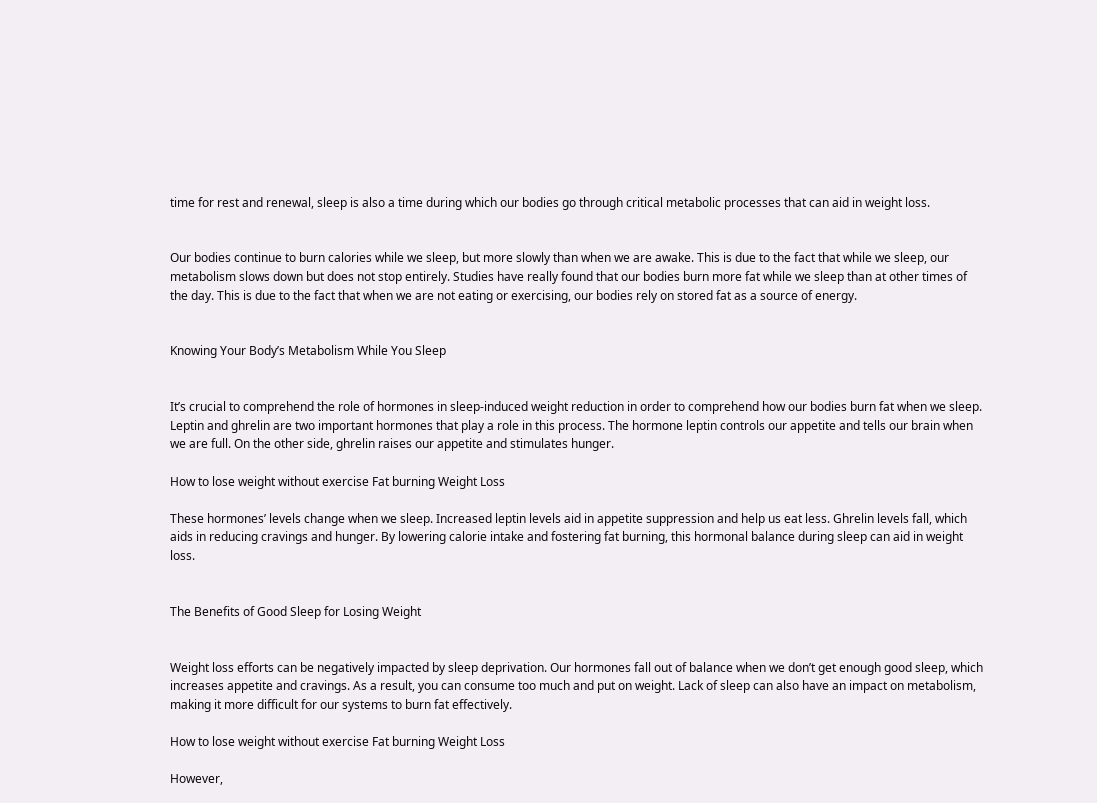time for rest and renewal, sleep is also a time during which our bodies go through critical metabolic processes that can aid in weight loss.


Our bodies continue to burn calories while we sleep, but more slowly than when we are awake. This is due to the fact that while we sleep, our metabolism slows down but does not stop entirely. Studies have really found that our bodies burn more fat while we sleep than at other times of the day. This is due to the fact that when we are not eating or exercising, our bodies rely on stored fat as a source of energy.


Knowing Your Body’s Metabolism While You Sleep


It’s crucial to comprehend the role of hormones in sleep-induced weight reduction in order to comprehend how our bodies burn fat when we sleep. Leptin and ghrelin are two important hormones that play a role in this process. The hormone leptin controls our appetite and tells our brain when we are full. On the other side, ghrelin raises our appetite and stimulates hunger.

How to lose weight without exercise Fat burning Weight Loss

These hormones’ levels change when we sleep. Increased leptin levels aid in appetite suppression and help us eat less. Ghrelin levels fall, which aids in reducing cravings and hunger. By lowering calorie intake and fostering fat burning, this hormonal balance during sleep can aid in weight loss.


The Benefits of Good Sleep for Losing Weight


Weight loss efforts can be negatively impacted by sleep deprivation. Our hormones fall out of balance when we don’t get enough good sleep, which increases appetite and cravings. As a result, you can consume too much and put on weight. Lack of sleep can also have an impact on metabolism, making it more difficult for our systems to burn fat effectively.

How to lose weight without exercise Fat burning Weight Loss

However,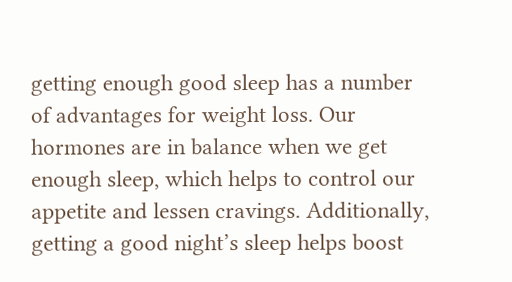getting enough good sleep has a number of advantages for weight loss. Our hormones are in balance when we get enough sleep, which helps to control our appetite and lessen cravings. Additionally, getting a good night’s sleep helps boost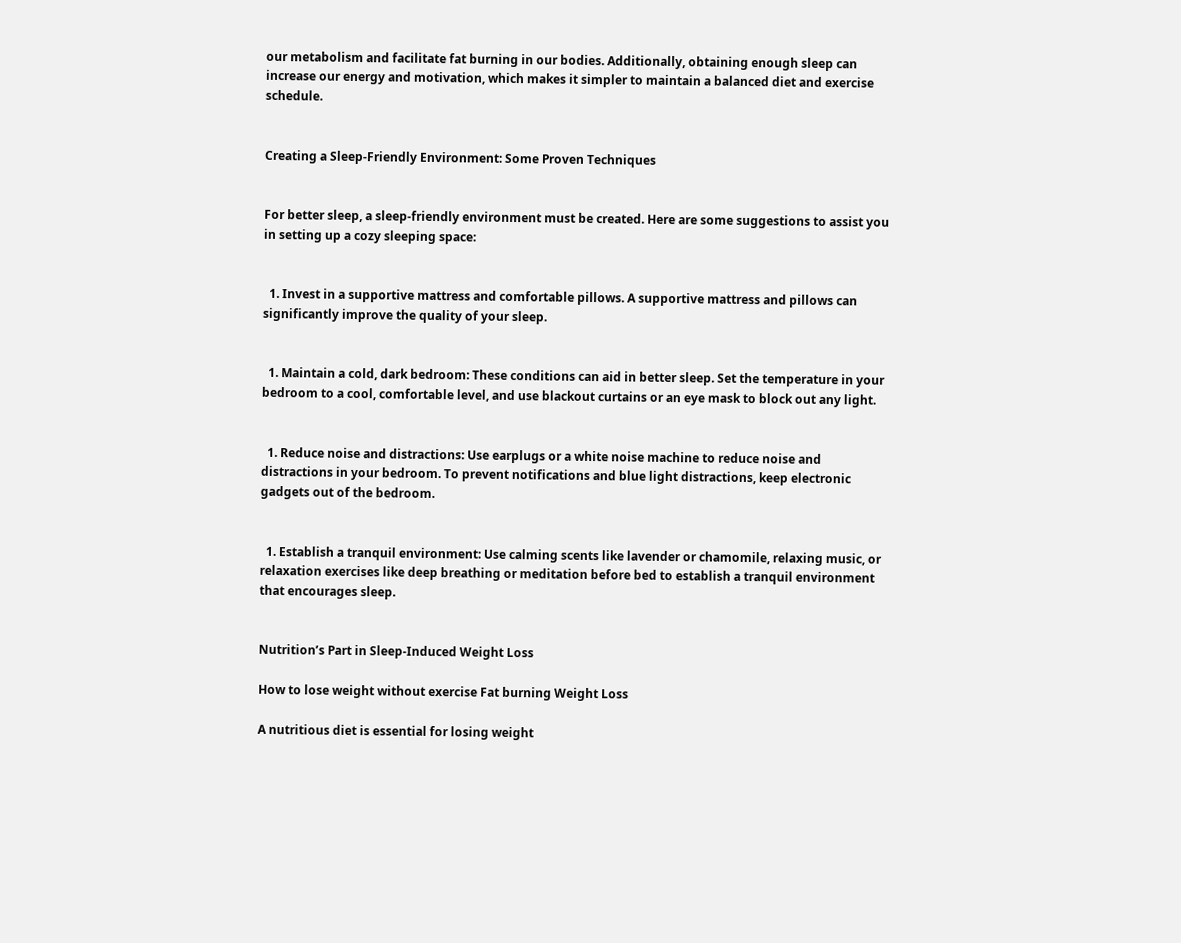our metabolism and facilitate fat burning in our bodies. Additionally, obtaining enough sleep can increase our energy and motivation, which makes it simpler to maintain a balanced diet and exercise schedule.


Creating a Sleep-Friendly Environment: Some Proven Techniques


For better sleep, a sleep-friendly environment must be created. Here are some suggestions to assist you in setting up a cozy sleeping space:


  1. Invest in a supportive mattress and comfortable pillows. A supportive mattress and pillows can significantly improve the quality of your sleep.


  1. Maintain a cold, dark bedroom: These conditions can aid in better sleep. Set the temperature in your bedroom to a cool, comfortable level, and use blackout curtains or an eye mask to block out any light.


  1. Reduce noise and distractions: Use earplugs or a white noise machine to reduce noise and distractions in your bedroom. To prevent notifications and blue light distractions, keep electronic gadgets out of the bedroom.


  1. Establish a tranquil environment: Use calming scents like lavender or chamomile, relaxing music, or relaxation exercises like deep breathing or meditation before bed to establish a tranquil environment that encourages sleep.


Nutrition’s Part in Sleep-Induced Weight Loss

How to lose weight without exercise Fat burning Weight Loss

A nutritious diet is essential for losing weight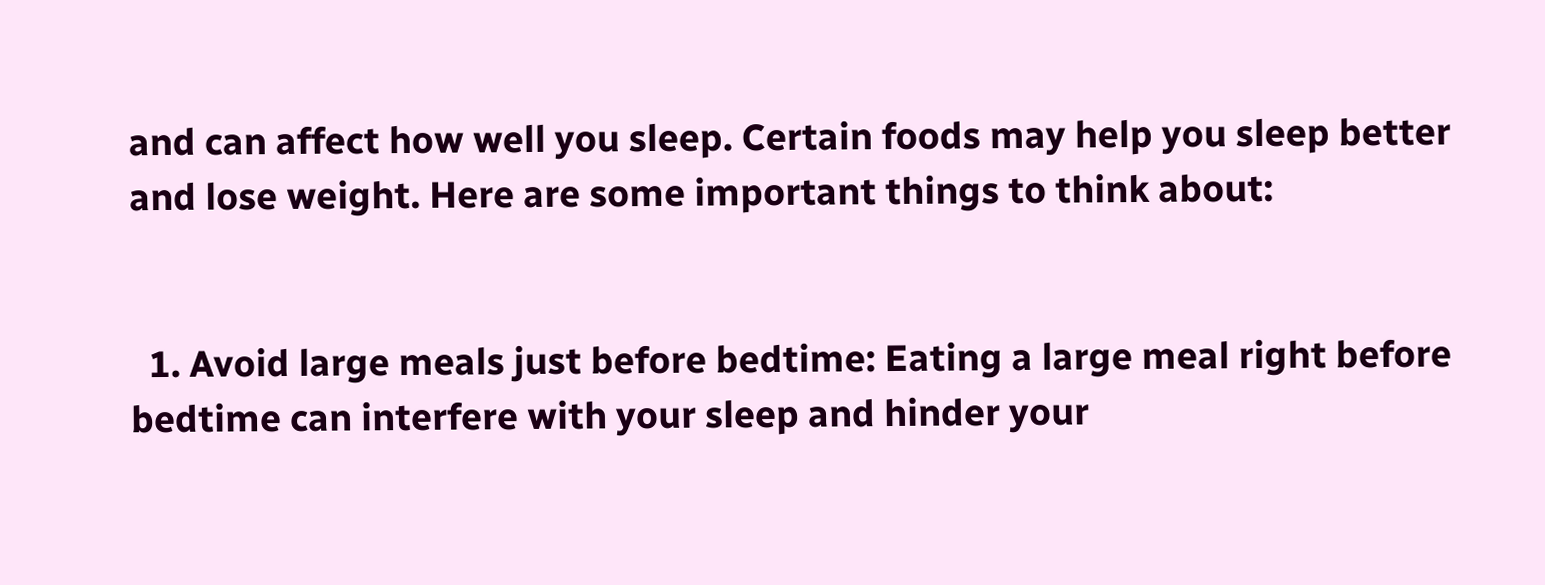and can affect how well you sleep. Certain foods may help you sleep better and lose weight. Here are some important things to think about:


  1. Avoid large meals just before bedtime: Eating a large meal right before bedtime can interfere with your sleep and hinder your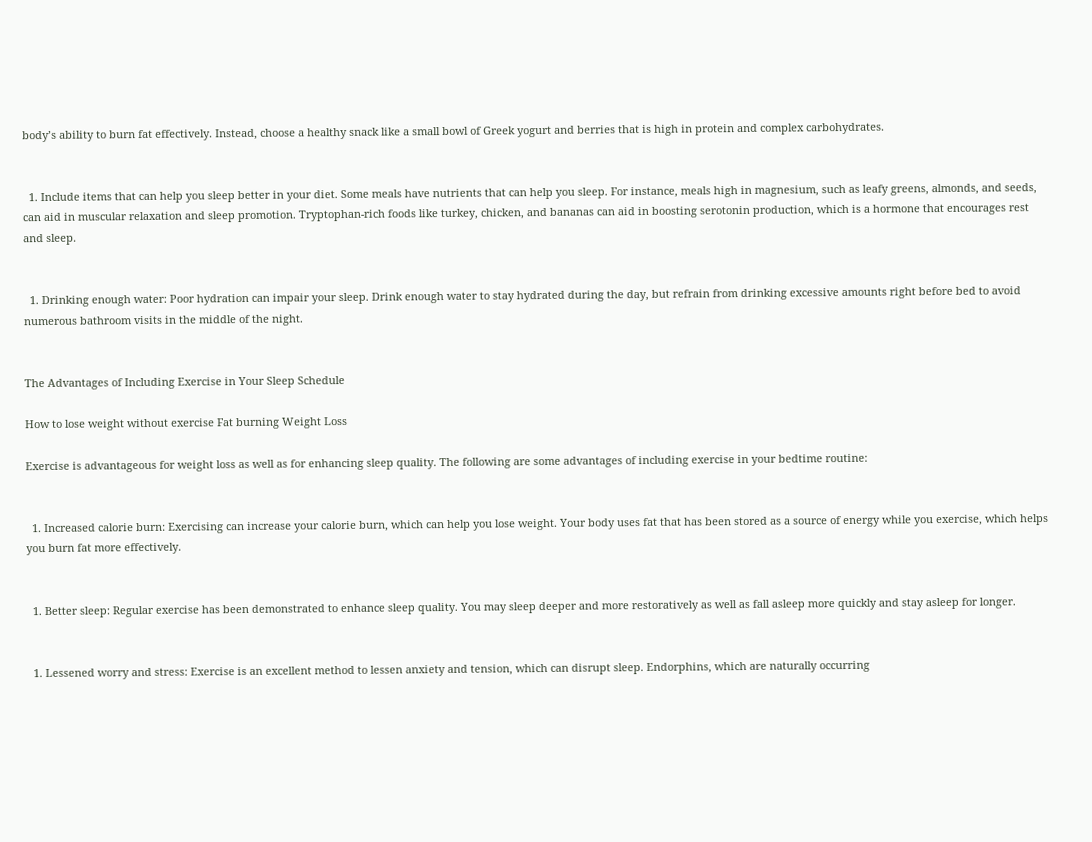body’s ability to burn fat effectively. Instead, choose a healthy snack like a small bowl of Greek yogurt and berries that is high in protein and complex carbohydrates.


  1. Include items that can help you sleep better in your diet. Some meals have nutrients that can help you sleep. For instance, meals high in magnesium, such as leafy greens, almonds, and seeds, can aid in muscular relaxation and sleep promotion. Tryptophan-rich foods like turkey, chicken, and bananas can aid in boosting serotonin production, which is a hormone that encourages rest and sleep.


  1. Drinking enough water: Poor hydration can impair your sleep. Drink enough water to stay hydrated during the day, but refrain from drinking excessive amounts right before bed to avoid numerous bathroom visits in the middle of the night.


The Advantages of Including Exercise in Your Sleep Schedule

How to lose weight without exercise Fat burning Weight Loss

Exercise is advantageous for weight loss as well as for enhancing sleep quality. The following are some advantages of including exercise in your bedtime routine:


  1. Increased calorie burn: Exercising can increase your calorie burn, which can help you lose weight. Your body uses fat that has been stored as a source of energy while you exercise, which helps you burn fat more effectively.


  1. Better sleep: Regular exercise has been demonstrated to enhance sleep quality. You may sleep deeper and more restoratively as well as fall asleep more quickly and stay asleep for longer.


  1. Lessened worry and stress: Exercise is an excellent method to lessen anxiety and tension, which can disrupt sleep. Endorphins, which are naturally occurring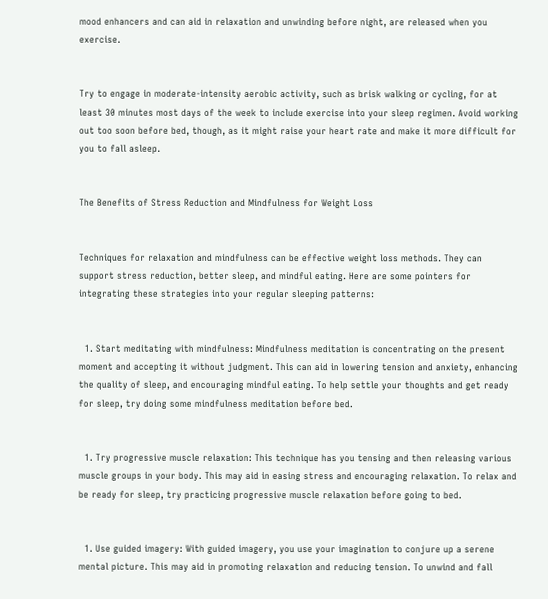mood enhancers and can aid in relaxation and unwinding before night, are released when you exercise.


Try to engage in moderate-intensity aerobic activity, such as brisk walking or cycling, for at least 30 minutes most days of the week to include exercise into your sleep regimen. Avoid working out too soon before bed, though, as it might raise your heart rate and make it more difficult for you to fall asleep.


The Benefits of Stress Reduction and Mindfulness for Weight Loss


Techniques for relaxation and mindfulness can be effective weight loss methods. They can support stress reduction, better sleep, and mindful eating. Here are some pointers for integrating these strategies into your regular sleeping patterns:


  1. Start meditating with mindfulness: Mindfulness meditation is concentrating on the present moment and accepting it without judgment. This can aid in lowering tension and anxiety, enhancing the quality of sleep, and encouraging mindful eating. To help settle your thoughts and get ready for sleep, try doing some mindfulness meditation before bed.


  1. Try progressive muscle relaxation: This technique has you tensing and then releasing various muscle groups in your body. This may aid in easing stress and encouraging relaxation. To relax and be ready for sleep, try practicing progressive muscle relaxation before going to bed.


  1. Use guided imagery: With guided imagery, you use your imagination to conjure up a serene mental picture. This may aid in promoting relaxation and reducing tension. To unwind and fall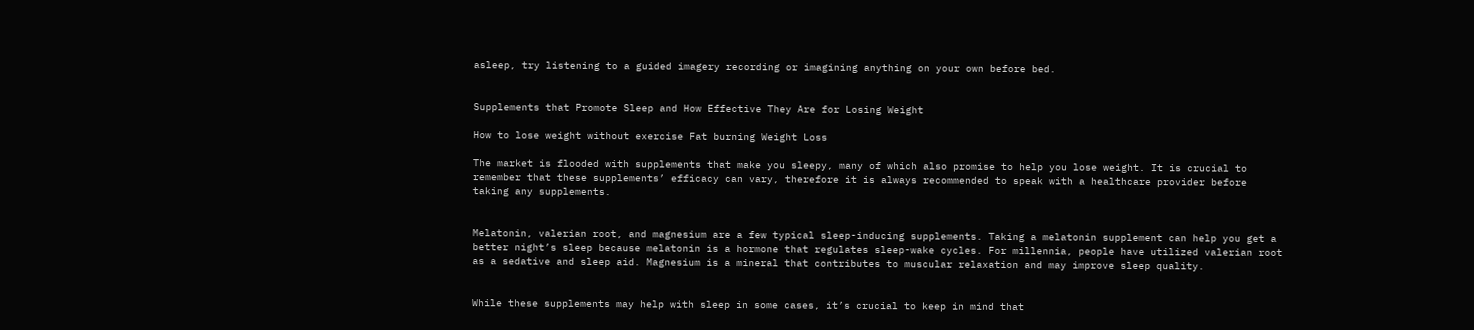asleep, try listening to a guided imagery recording or imagining anything on your own before bed.


Supplements that Promote Sleep and How Effective They Are for Losing Weight

How to lose weight without exercise Fat burning Weight Loss

The market is flooded with supplements that make you sleepy, many of which also promise to help you lose weight. It is crucial to remember that these supplements’ efficacy can vary, therefore it is always recommended to speak with a healthcare provider before taking any supplements.


Melatonin, valerian root, and magnesium are a few typical sleep-inducing supplements. Taking a melatonin supplement can help you get a better night’s sleep because melatonin is a hormone that regulates sleep-wake cycles. For millennia, people have utilized valerian root as a sedative and sleep aid. Magnesium is a mineral that contributes to muscular relaxation and may improve sleep quality.


While these supplements may help with sleep in some cases, it’s crucial to keep in mind that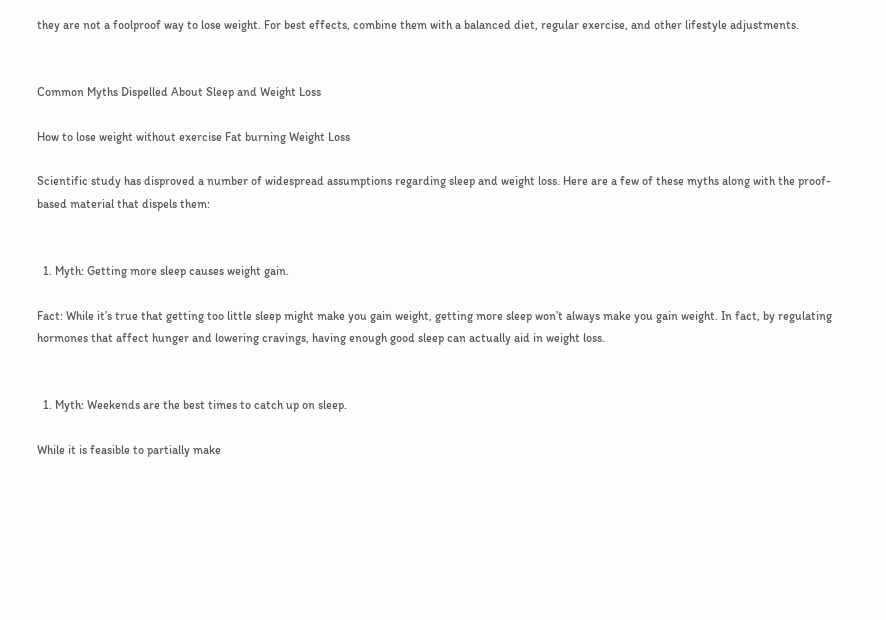they are not a foolproof way to lose weight. For best effects, combine them with a balanced diet, regular exercise, and other lifestyle adjustments.


Common Myths Dispelled About Sleep and Weight Loss

How to lose weight without exercise Fat burning Weight Loss

Scientific study has disproved a number of widespread assumptions regarding sleep and weight loss. Here are a few of these myths along with the proof-based material that dispels them:


  1. Myth: Getting more sleep causes weight gain.

Fact: While it’s true that getting too little sleep might make you gain weight, getting more sleep won’t always make you gain weight. In fact, by regulating hormones that affect hunger and lowering cravings, having enough good sleep can actually aid in weight loss.


  1. Myth: Weekends are the best times to catch up on sleep.

While it is feasible to partially make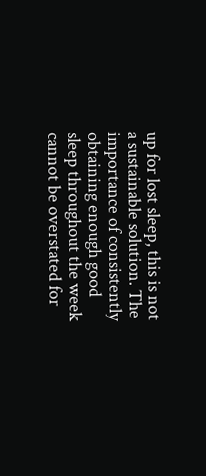up for lost sleep, this is not a sustainable solution. The importance of consistently obtaining enough good sleep throughout the week cannot be overstated for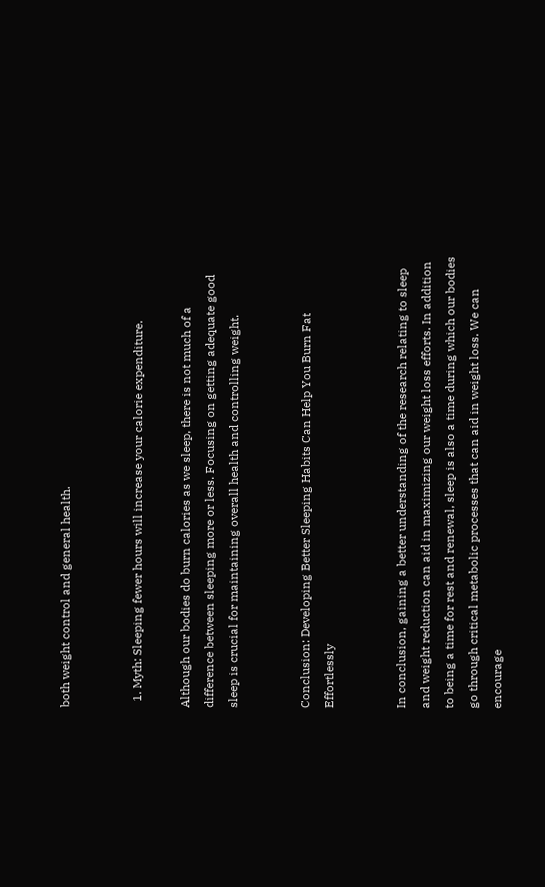both weight control and general health.


  1. Myth: Sleeping fewer hours will increase your calorie expenditure.

Although our bodies do burn calories as we sleep, there is not much of a difference between sleeping more or less. Focusing on getting adequate good sleep is crucial for maintaining overall health and controlling weight.


Conclusion: Developing Better Sleeping Habits Can Help You Burn Fat Effortlessly


In conclusion, gaining a better understanding of the research relating to sleep and weight reduction can aid in maximizing our weight loss efforts. In addition to being a time for rest and renewal, sleep is also a time during which our bodies go through critical metabolic processes that can aid in weight loss. We can encourage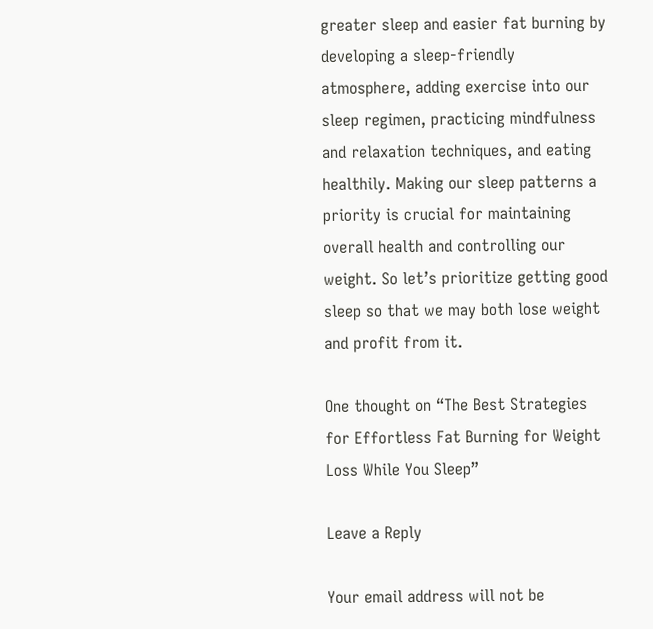greater sleep and easier fat burning by developing a sleep-friendly atmosphere, adding exercise into our sleep regimen, practicing mindfulness and relaxation techniques, and eating healthily. Making our sleep patterns a priority is crucial for maintaining overall health and controlling our weight. So let’s prioritize getting good sleep so that we may both lose weight and profit from it.

One thought on “The Best Strategies for Effortless Fat Burning for Weight Loss While You Sleep”

Leave a Reply

Your email address will not be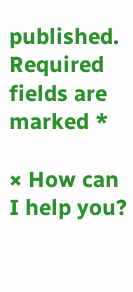published. Required fields are marked *

× How can I help you?